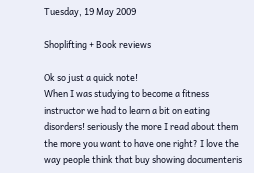Tuesday, 19 May 2009

Shoplifting + Book reviews

Ok so just a quick note!
When I was studying to become a fitness instructor we had to learn a bit on eating disorders! seriously the more I read about them the more you want to have one right? I love the way people think that buy showing documenteris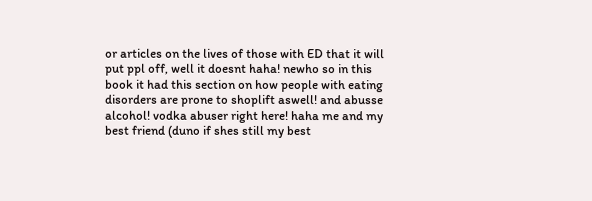or articles on the lives of those with ED that it will put ppl off, well it doesnt haha! newho so in this book it had this section on how people with eating disorders are prone to shoplift aswell! and abusse alcohol! vodka abuser right here! haha me and my best friend (duno if shes still my best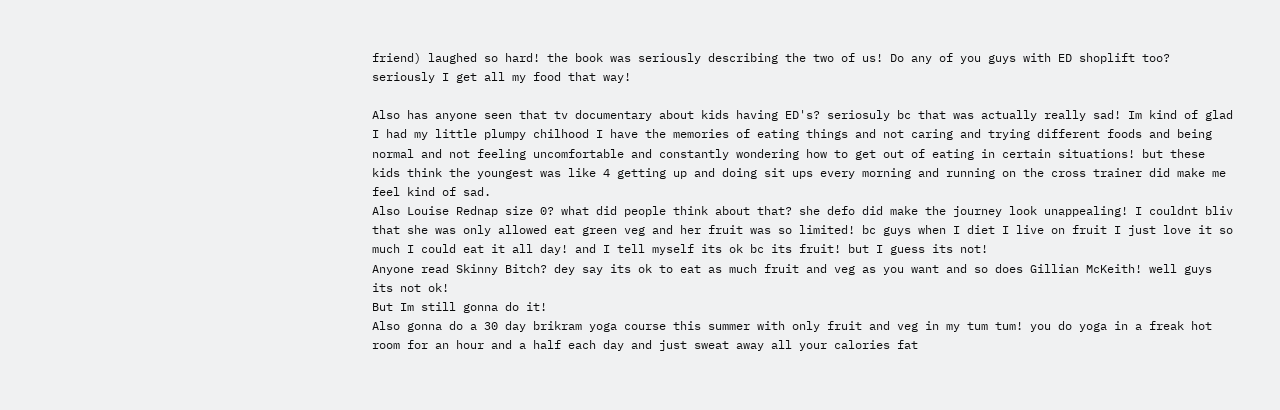friend) laughed so hard! the book was seriously describing the two of us! Do any of you guys with ED shoplift too? seriously I get all my food that way!

Also has anyone seen that tv documentary about kids having ED's? seriosuly bc that was actually really sad! Im kind of glad I had my little plumpy chilhood I have the memories of eating things and not caring and trying different foods and being normal and not feeling uncomfortable and constantly wondering how to get out of eating in certain situations! but these kids think the youngest was like 4 getting up and doing sit ups every morning and running on the cross trainer did make me feel kind of sad.
Also Louise Rednap size 0? what did people think about that? she defo did make the journey look unappealing! I couldnt bliv that she was only allowed eat green veg and her fruit was so limited! bc guys when I diet I live on fruit I just love it so much I could eat it all day! and I tell myself its ok bc its fruit! but I guess its not!
Anyone read Skinny Bitch? dey say its ok to eat as much fruit and veg as you want and so does Gillian McKeith! well guys its not ok!
But Im still gonna do it!
Also gonna do a 30 day brikram yoga course this summer with only fruit and veg in my tum tum! you do yoga in a freak hot room for an hour and a half each day and just sweat away all your calories fat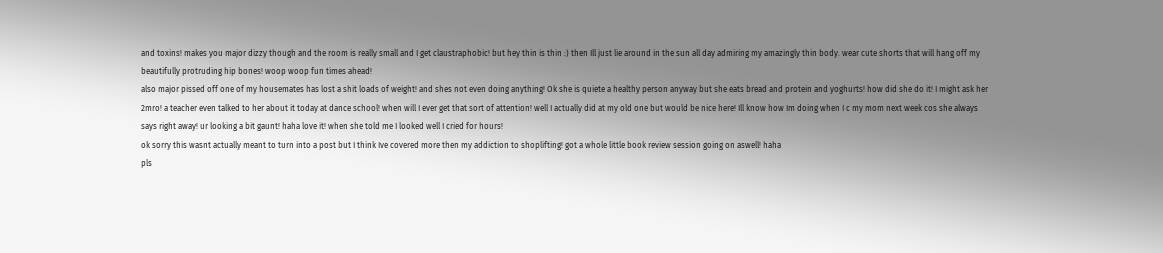and toxins! makes you major dizzy though and the room is really small and I get claustraphobic! but hey thin is thin :) then Ill just lie around in the sun all day admiring my amazingly thin body. wear cute shorts that will hang off my beautifully protruding hip bones! woop woop fun times ahead!
also major pissed off one of my housemates has lost a shit loads of weight! and shes not even doing anything! Ok she is quiete a healthy person anyway but she eats bread and protein and yoghurts! how did she do it! I might ask her 2mro! a teacher even talked to her about it today at dance school! when will I ever get that sort of attention! well I actually did at my old one but would be nice here! Ill know how Im doing when I c my mom next week cos she always says right away! ur looking a bit gaunt! haha love it! when she told me I looked well I cried for hours!
ok sorry this wasnt actually meant to turn into a post but I think Ive covered more then my addiction to shoplifting! got a whole little book review session going on aswell! haha
pls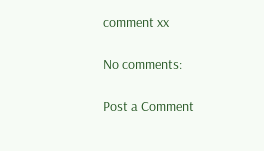comment xx

No comments:

Post a Comment